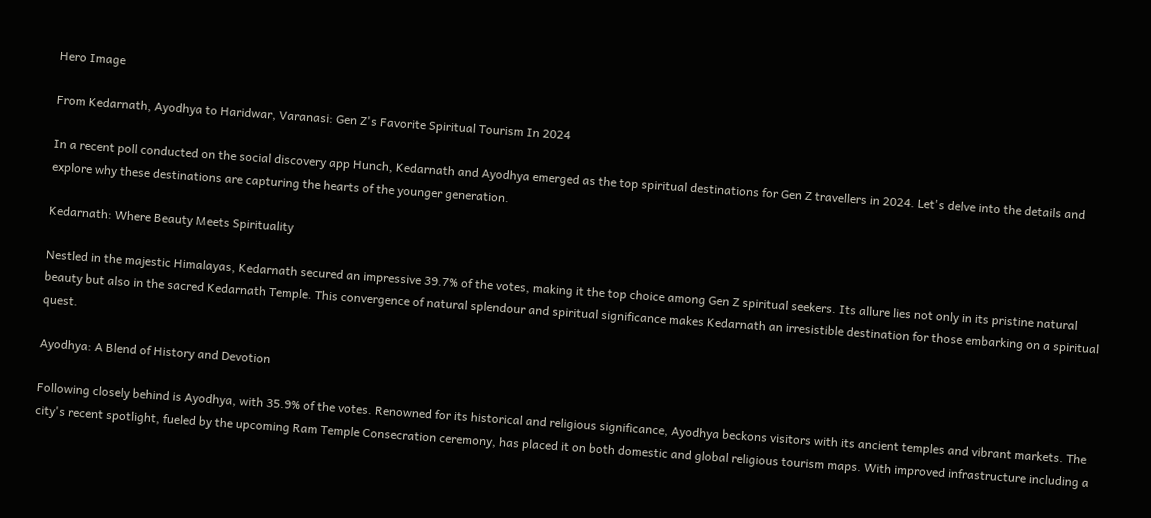Hero Image

From Kedarnath, Ayodhya to Haridwar, Varanasi: Gen Z's Favorite Spiritual Tourism In 2024

In a recent poll conducted on the social discovery app Hunch, Kedarnath and Ayodhya emerged as the top spiritual destinations for Gen Z travellers in 2024. Let's delve into the details and explore why these destinations are capturing the hearts of the younger generation.

Kedarnath: Where Beauty Meets Spirituality

Nestled in the majestic Himalayas, Kedarnath secured an impressive 39.7% of the votes, making it the top choice among Gen Z spiritual seekers. Its allure lies not only in its pristine natural beauty but also in the sacred Kedarnath Temple. This convergence of natural splendour and spiritual significance makes Kedarnath an irresistible destination for those embarking on a spiritual quest.

Ayodhya: A Blend of History and Devotion

Following closely behind is Ayodhya, with 35.9% of the votes. Renowned for its historical and religious significance, Ayodhya beckons visitors with its ancient temples and vibrant markets. The city's recent spotlight, fueled by the upcoming Ram Temple Consecration ceremony, has placed it on both domestic and global religious tourism maps. With improved infrastructure including a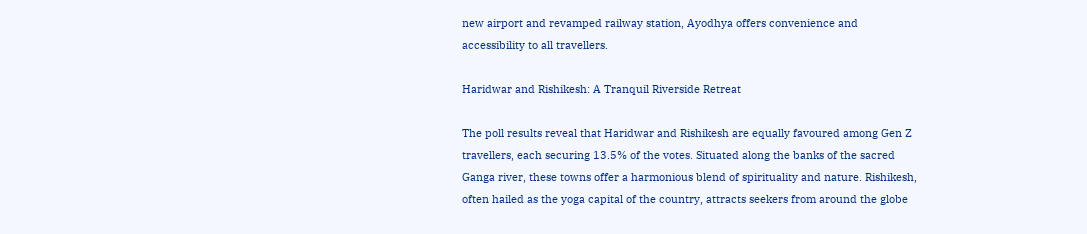new airport and revamped railway station, Ayodhya offers convenience and accessibility to all travellers.

Haridwar and Rishikesh: A Tranquil Riverside Retreat

The poll results reveal that Haridwar and Rishikesh are equally favoured among Gen Z travellers, each securing 13.5% of the votes. Situated along the banks of the sacred Ganga river, these towns offer a harmonious blend of spirituality and nature. Rishikesh, often hailed as the yoga capital of the country, attracts seekers from around the globe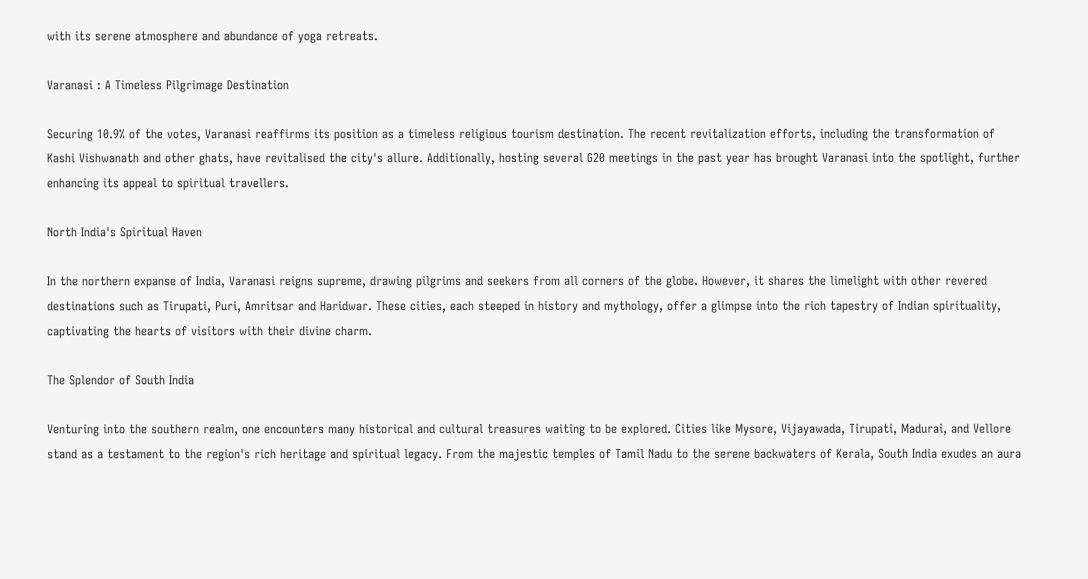with its serene atmosphere and abundance of yoga retreats.

Varanasi : A Timeless Pilgrimage Destination

Securing 10.9% of the votes, Varanasi reaffirms its position as a timeless religious tourism destination. The recent revitalization efforts, including the transformation of Kashi Vishwanath and other ghats, have revitalised the city's allure. Additionally, hosting several G20 meetings in the past year has brought Varanasi into the spotlight, further enhancing its appeal to spiritual travellers.

North India's Spiritual Haven

In the northern expanse of India, Varanasi reigns supreme, drawing pilgrims and seekers from all corners of the globe. However, it shares the limelight with other revered destinations such as Tirupati, Puri, Amritsar and Haridwar. These cities, each steeped in history and mythology, offer a glimpse into the rich tapestry of Indian spirituality, captivating the hearts of visitors with their divine charm.

The Splendor of South India

Venturing into the southern realm, one encounters many historical and cultural treasures waiting to be explored. Cities like Mysore, Vijayawada, Tirupati, Madurai, and Vellore stand as a testament to the region's rich heritage and spiritual legacy. From the majestic temples of Tamil Nadu to the serene backwaters of Kerala, South India exudes an aura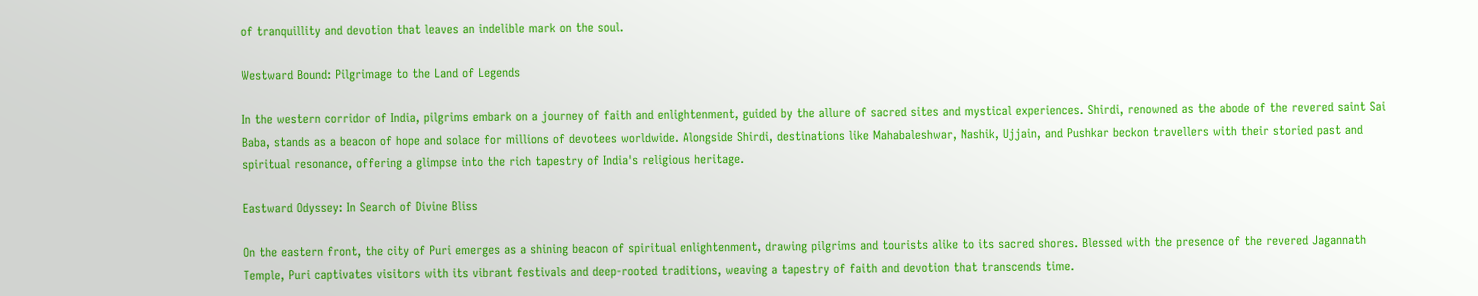of tranquillity and devotion that leaves an indelible mark on the soul.

Westward Bound: Pilgrimage to the Land of Legends

In the western corridor of India, pilgrims embark on a journey of faith and enlightenment, guided by the allure of sacred sites and mystical experiences. Shirdi, renowned as the abode of the revered saint Sai Baba, stands as a beacon of hope and solace for millions of devotees worldwide. Alongside Shirdi, destinations like Mahabaleshwar, Nashik, Ujjain, and Pushkar beckon travellers with their storied past and spiritual resonance, offering a glimpse into the rich tapestry of India's religious heritage.

Eastward Odyssey: In Search of Divine Bliss

On the eastern front, the city of Puri emerges as a shining beacon of spiritual enlightenment, drawing pilgrims and tourists alike to its sacred shores. Blessed with the presence of the revered Jagannath Temple, Puri captivates visitors with its vibrant festivals and deep-rooted traditions, weaving a tapestry of faith and devotion that transcends time.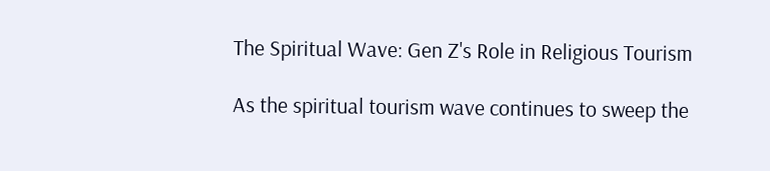The Spiritual Wave: Gen Z's Role in Religious Tourism

As the spiritual tourism wave continues to sweep the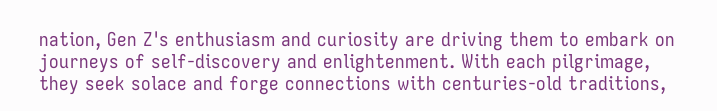nation, Gen Z's enthusiasm and curiosity are driving them to embark on journeys of self-discovery and enlightenment. With each pilgrimage, they seek solace and forge connections with centuries-old traditions,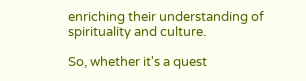enriching their understanding of spirituality and culture.

So, whether it's a quest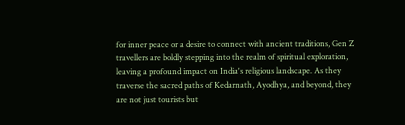for inner peace or a desire to connect with ancient traditions, Gen Z travellers are boldly stepping into the realm of spiritual exploration, leaving a profound impact on India's religious landscape. As they traverse the sacred paths of Kedarnath, Ayodhya, and beyond, they are not just tourists but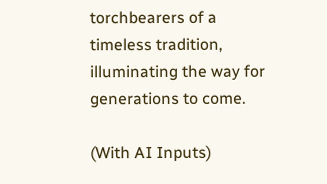torchbearers of a timeless tradition, illuminating the way for generations to come.

(With AI Inputs)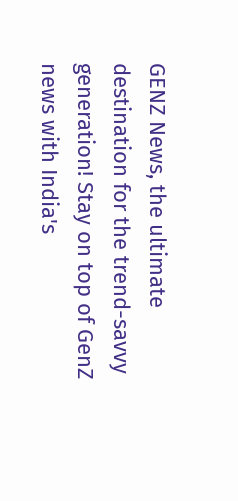GENZ News, the ultimate destination for the trend-savvy generation! Stay on top of GenZ news with India's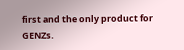first and the only product for GENZs.